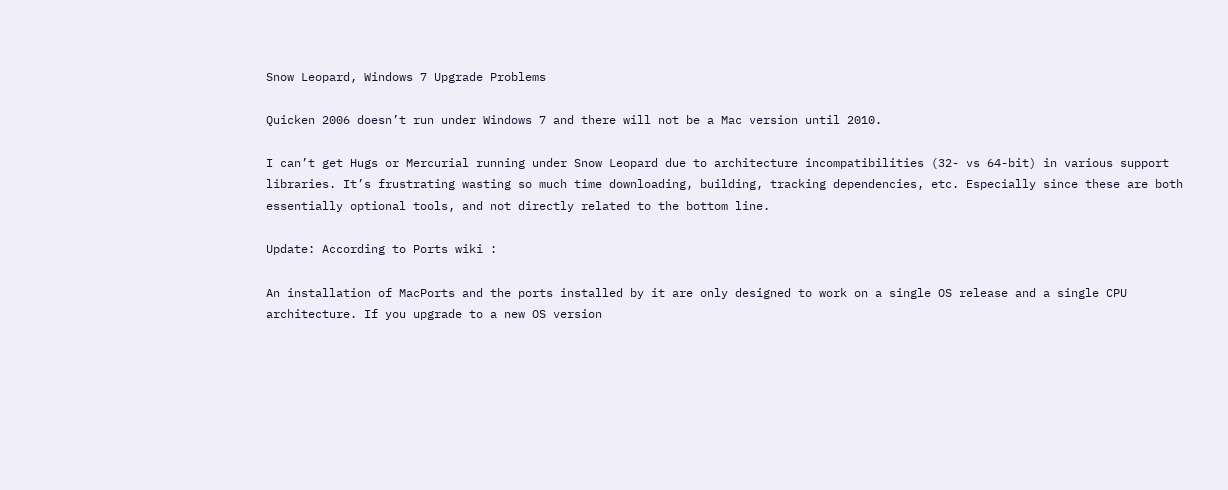Snow Leopard, Windows 7 Upgrade Problems

Quicken 2006 doesn’t run under Windows 7 and there will not be a Mac version until 2010.

I can’t get Hugs or Mercurial running under Snow Leopard due to architecture incompatibilities (32- vs 64-bit) in various support libraries. It’s frustrating wasting so much time downloading, building, tracking dependencies, etc. Especially since these are both essentially optional tools, and not directly related to the bottom line.

Update: According to Ports wiki :

An installation of MacPorts and the ports installed by it are only designed to work on a single OS release and a single CPU architecture. If you upgrade to a new OS version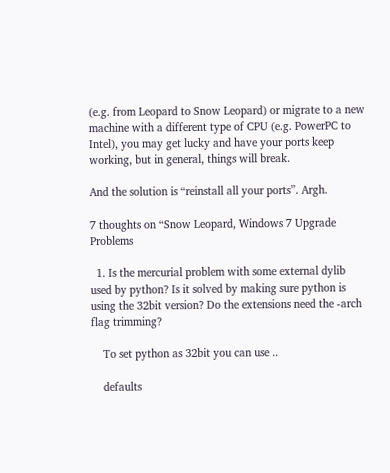(e.g. from Leopard to Snow Leopard) or migrate to a new machine with a different type of CPU (e.g. PowerPC to Intel), you may get lucky and have your ports keep working, but in general, things will break.

And the solution is “reinstall all your ports”. Argh.

7 thoughts on “Snow Leopard, Windows 7 Upgrade Problems

  1. Is the mercurial problem with some external dylib used by python? Is it solved by making sure python is using the 32bit version? Do the extensions need the -arch flag trimming?

    To set python as 32bit you can use ..

    defaults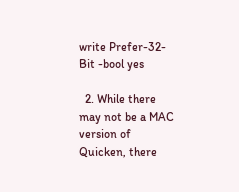write Prefer-32-Bit -bool yes

  2. While there may not be a MAC version of Quicken, there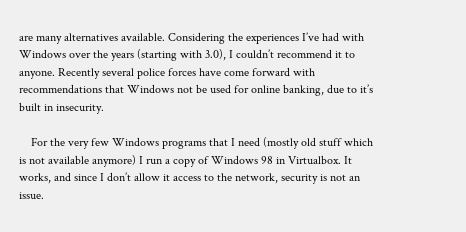are many alternatives available. Considering the experiences I’ve had with Windows over the years (starting with 3.0), I couldn’t recommend it to anyone. Recently several police forces have come forward with recommendations that Windows not be used for online banking, due to it’s built in insecurity.

    For the very few Windows programs that I need (mostly old stuff which is not available anymore) I run a copy of Windows 98 in Virtualbox. It works, and since I don’t allow it access to the network, security is not an issue.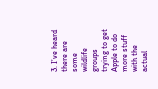3. I’ve heard there are some wildlife groups trying to get Apple to do more stuff with the actual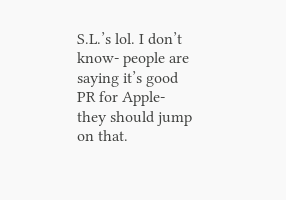S.L.’s lol. I don’t know- people are saying it’s good PR for Apple- they should jump on that.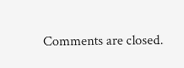Comments are closed.